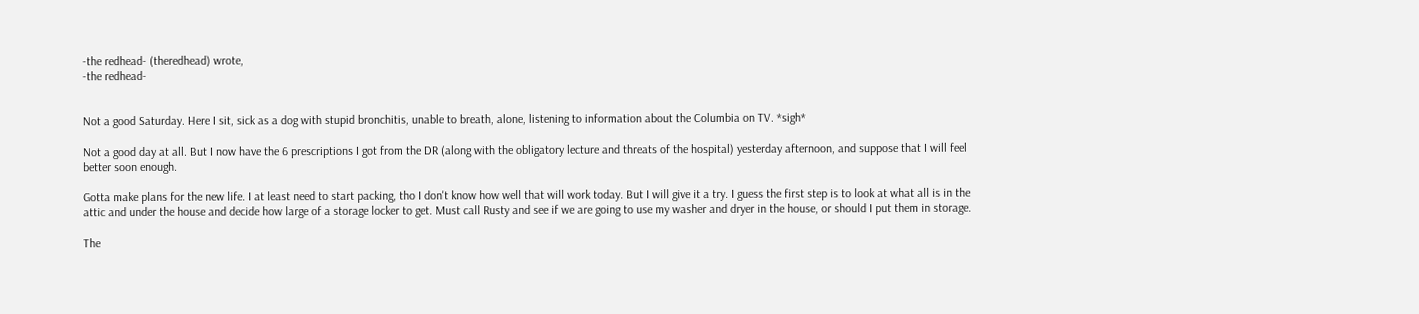-the redhead- (theredhead) wrote,
-the redhead-


Not a good Saturday. Here I sit, sick as a dog with stupid bronchitis, unable to breath, alone, listening to information about the Columbia on TV. *sigh*

Not a good day at all. But I now have the 6 prescriptions I got from the DR (along with the obligatory lecture and threats of the hospital) yesterday afternoon, and suppose that I will feel better soon enough.

Gotta make plans for the new life. I at least need to start packing, tho I don't know how well that will work today. But I will give it a try. I guess the first step is to look at what all is in the attic and under the house and decide how large of a storage locker to get. Must call Rusty and see if we are going to use my washer and dryer in the house, or should I put them in storage.

The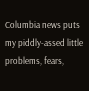Columbia news puts my piddly-assed little problems, fears,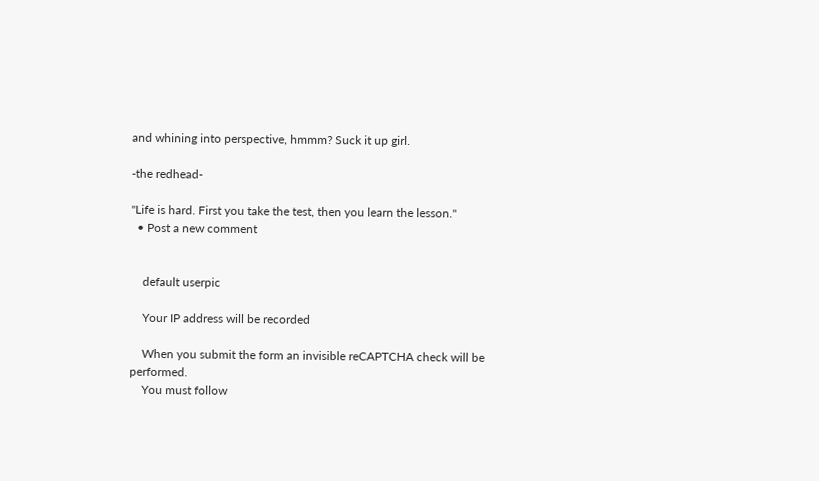and whining into perspective, hmmm? Suck it up girl.

-the redhead-

"Life is hard. First you take the test, then you learn the lesson."
  • Post a new comment


    default userpic

    Your IP address will be recorded

    When you submit the form an invisible reCAPTCHA check will be performed.
    You must follow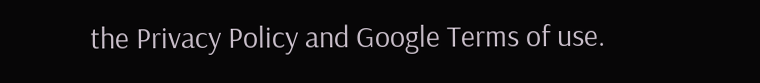the Privacy Policy and Google Terms of use.